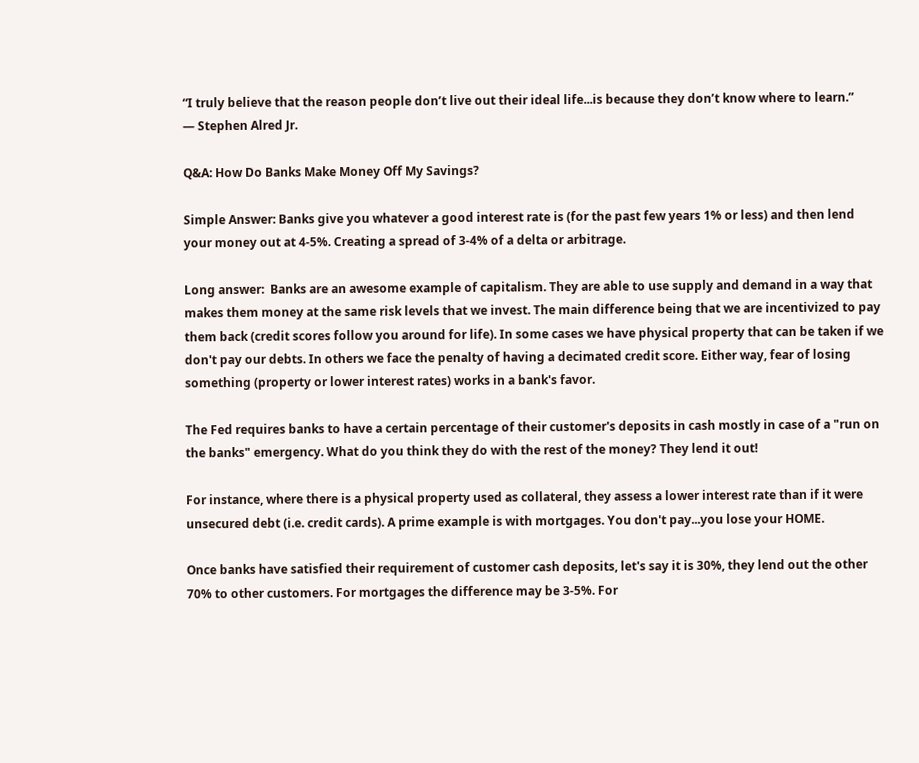“I truly believe that the reason people don’t live out their ideal life...is because they don’t know where to learn.”
— Stephen Alred Jr.

Q&A: How Do Banks Make Money Off My Savings?

Simple Answer: Banks give you whatever a good interest rate is (for the past few years 1% or less) and then lend your money out at 4-5%. Creating a spread of 3-4% of a delta or arbitrage.

Long answer:  Banks are an awesome example of capitalism. They are able to use supply and demand in a way that makes them money at the same risk levels that we invest. The main difference being that we are incentivized to pay them back (credit scores follow you around for life). In some cases we have physical property that can be taken if we don't pay our debts. In others we face the penalty of having a decimated credit score. Either way, fear of losing something (property or lower interest rates) works in a bank's favor.

The Fed requires banks to have a certain percentage of their customer's deposits in cash mostly in case of a "run on the banks" emergency. What do you think they do with the rest of the money? They lend it out!

For instance, where there is a physical property used as collateral, they assess a lower interest rate than if it were unsecured debt (i.e. credit cards). A prime example is with mortgages. You don't pay...you lose your HOME.

Once banks have satisfied their requirement of customer cash deposits, let's say it is 30%, they lend out the other 70% to other customers. For mortgages the difference may be 3-5%. For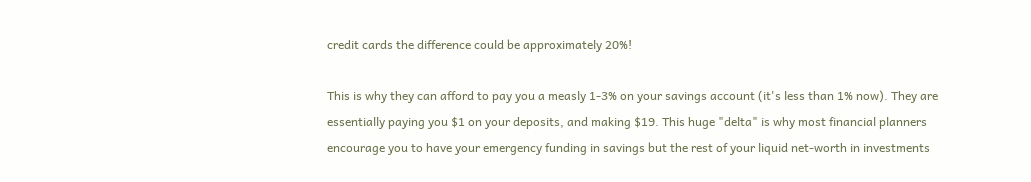credit cards the difference could be approximately 20%!

This is why they can afford to pay you a measly 1-3% on your savings account (it's less than 1% now). They are essentially paying you $1 on your deposits, and making $19. This huge "delta" is why most financial planners encourage you to have your emergency funding in savings but the rest of your liquid net-worth in investments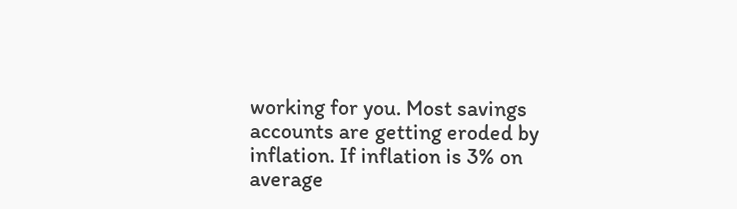working for you. Most savings accounts are getting eroded by inflation. If inflation is 3% on average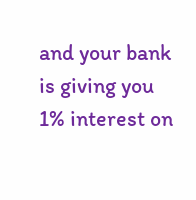and your bank is giving you 1% interest on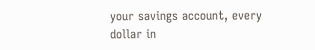your savings account, every dollar in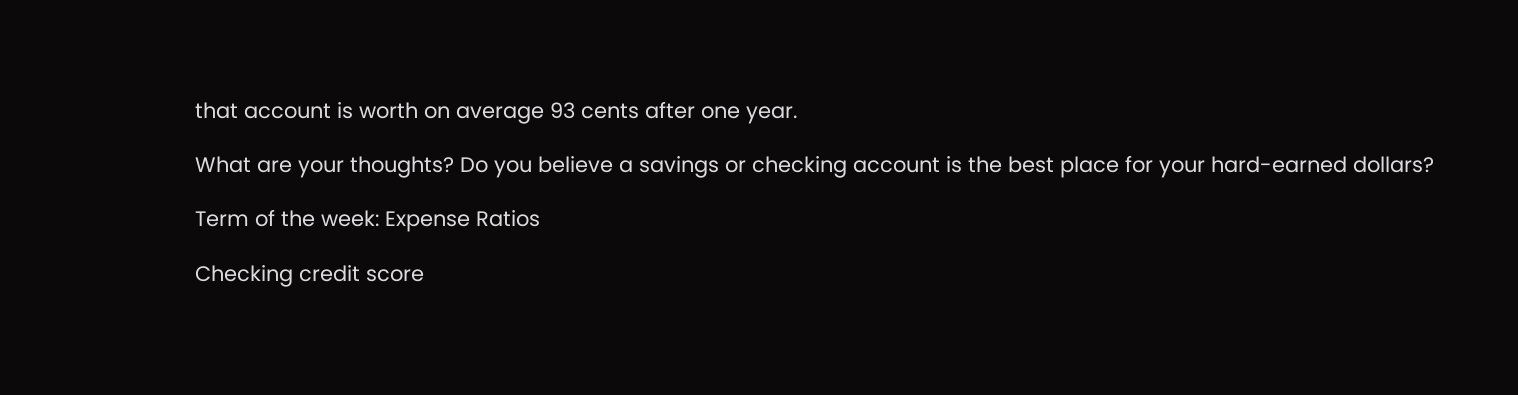that account is worth on average 93 cents after one year.

What are your thoughts? Do you believe a savings or checking account is the best place for your hard-earned dollars?

Term of the week: Expense Ratios

Checking credit score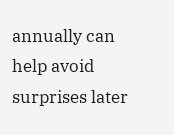annually can help avoid surprises later